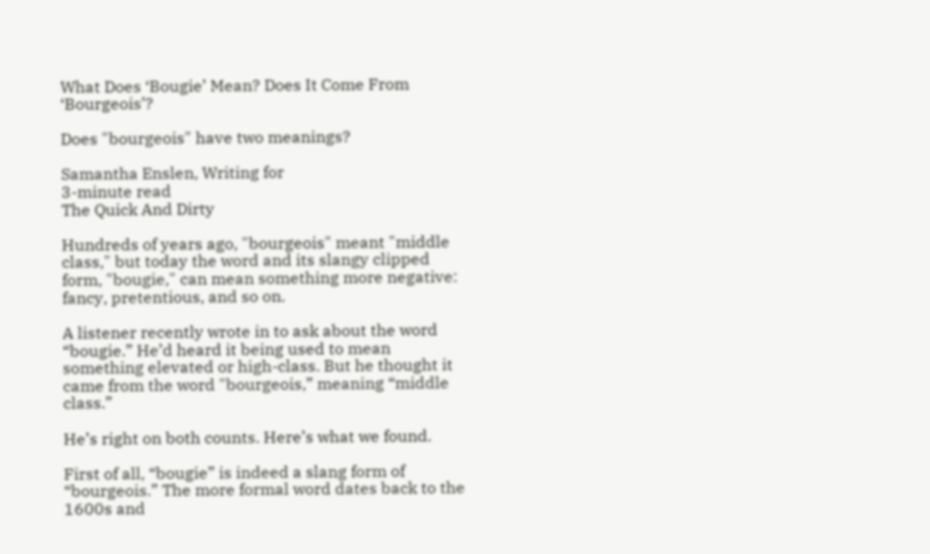What Does ‘Bougie’ Mean? Does It Come From ‘Bourgeois’?

Does "bourgeois" have two meanings?

Samantha Enslen, Writing for
3-minute read
The Quick And Dirty

Hundreds of years ago, "bourgeois" meant "middle class," but today the word and its slangy clipped form, "bougie," can mean something more negative: fancy, pretentious, and so on.

A listener recently wrote in to ask about the word “bougie.” He’d heard it being used to mean something elevated or high-class. But he thought it came from the word "bourgeois,” meaning “middle class.”

He’s right on both counts. Here’s what we found.

First of all, “bougie” is indeed a slang form of “bourgeois.” The more formal word dates back to the 1600s and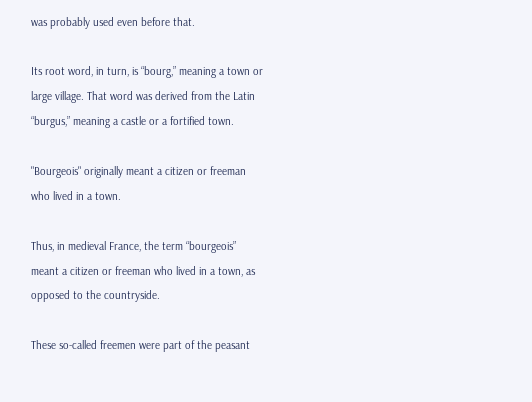was probably used even before that.

Its root word, in turn, is “bourg,” meaning a town or large village. That word was derived from the Latin “burgus,” meaning a castle or a fortified town.

"Bourgeois" originally meant a citizen or freeman who lived in a town.

Thus, in medieval France, the term “bourgeois” meant a citizen or freeman who lived in a town, as opposed to the countryside.

These so-called freemen were part of the peasant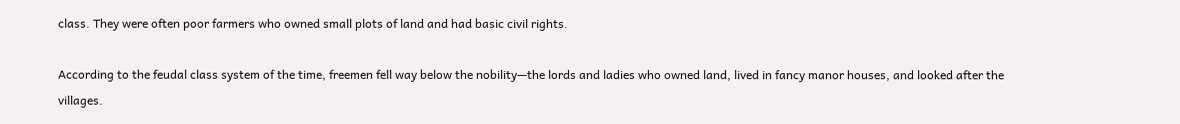class. They were often poor farmers who owned small plots of land and had basic civil rights.

According to the feudal class system of the time, freemen fell way below the nobility—the lords and ladies who owned land, lived in fancy manor houses, and looked after the villages.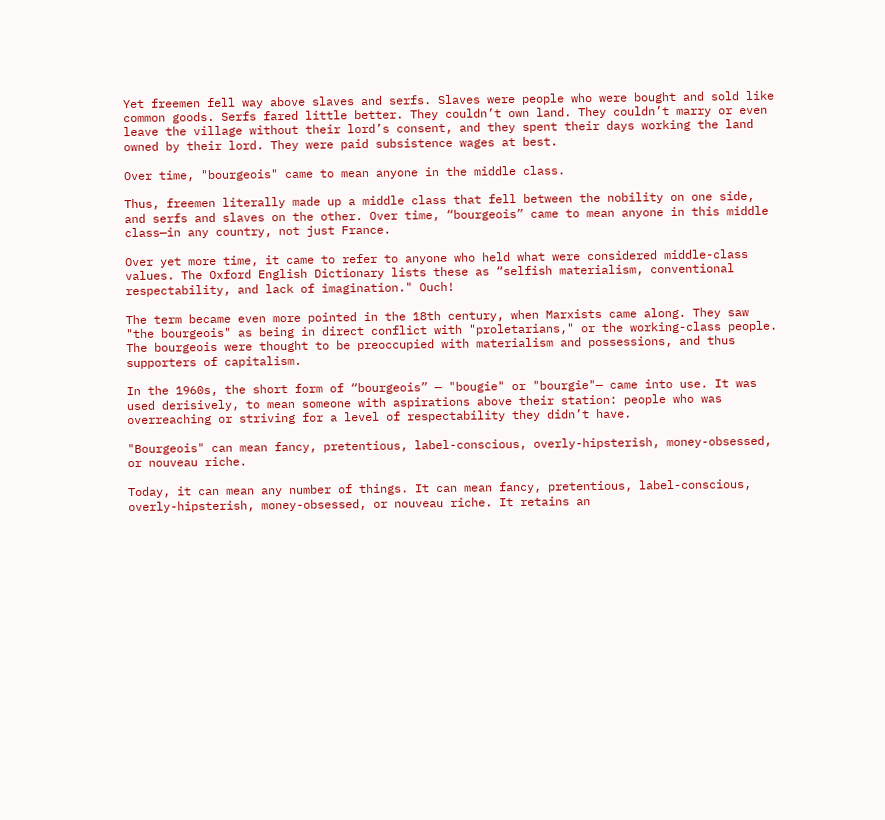Yet freemen fell way above slaves and serfs. Slaves were people who were bought and sold like common goods. Serfs fared little better. They couldn’t own land. They couldn’t marry or even leave the village without their lord’s consent, and they spent their days working the land owned by their lord. They were paid subsistence wages at best.

Over time, "bourgeois" came to mean anyone in the middle class.

Thus, freemen literally made up a middle class that fell between the nobility on one side, and serfs and slaves on the other. Over time, “bourgeois” came to mean anyone in this middle class—in any country, not just France.

Over yet more time, it came to refer to anyone who held what were considered middle-class values. The Oxford English Dictionary lists these as “selfish materialism, conventional respectability, and lack of imagination." Ouch!

The term became even more pointed in the 18th century, when Marxists came along. They saw "the bourgeois" as being in direct conflict with "proletarians," or the working-class people. The bourgeois were thought to be preoccupied with materialism and possessions, and thus supporters of capitalism.

In the 1960s, the short form of “bourgeois” — "bougie" or "bourgie"— came into use. It was used derisively, to mean someone with aspirations above their station: people who was overreaching or striving for a level of respectability they didn’t have.

"Bourgeois" can mean fancy, pretentious, label-conscious, overly-hipsterish, money-obsessed, or nouveau riche.

Today, it can mean any number of things. It can mean fancy, pretentious, label-conscious, overly-hipsterish, money-obsessed, or nouveau riche. It retains an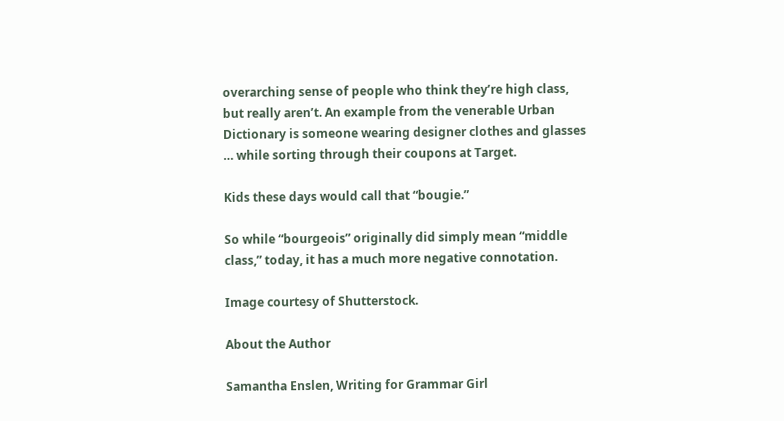overarching sense of people who think they’re high class, but really aren’t. An example from the venerable Urban Dictionary is someone wearing designer clothes and glasses … while sorting through their coupons at Target.

Kids these days would call that “bougie.”

So while “bourgeois” originally did simply mean “middle class,” today, it has a much more negative connotation.

Image courtesy of Shutterstock.

About the Author

Samantha Enslen, Writing for Grammar Girl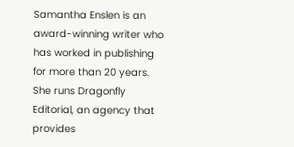Samantha Enslen is an award-winning writer who has worked in publishing for more than 20 years. She runs Dragonfly Editorial, an agency that provides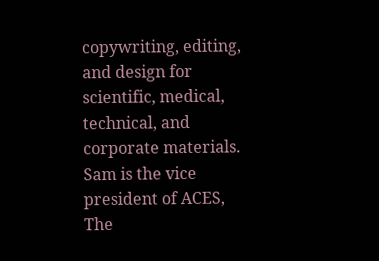copywriting, editing, and design for scientific, medical, technical, and corporate materials. Sam is the vice president of ACES, The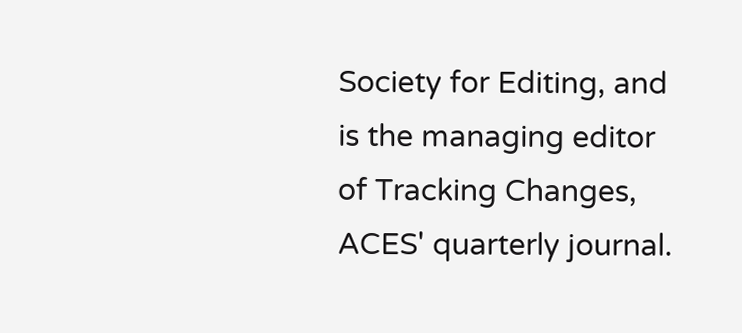Society for Editing, and is the managing editor of Tracking Changes, ACES' quarterly journal.